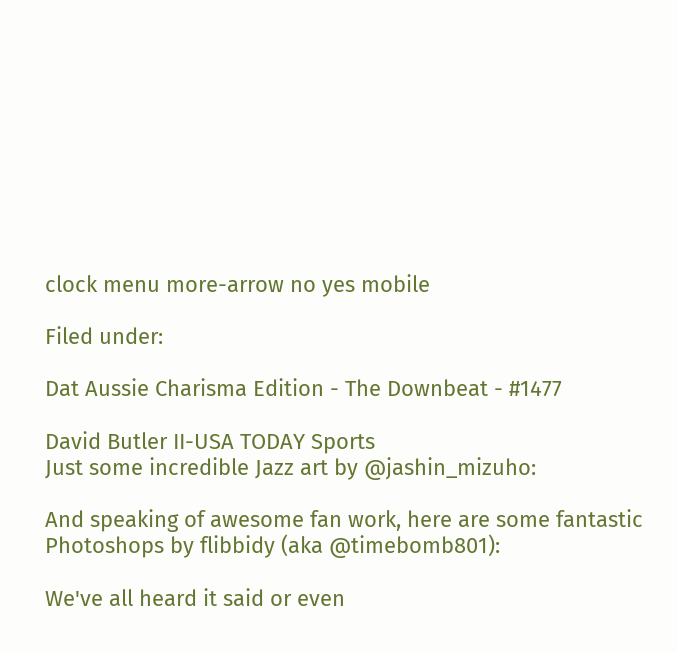clock menu more-arrow no yes mobile

Filed under:

Dat Aussie Charisma Edition - The Downbeat - #1477

David Butler II-USA TODAY Sports
Just some incredible Jazz art by @jashin_mizuho:

And speaking of awesome fan work, here are some fantastic Photoshops by flibbidy (aka @timebomb801):

We've all heard it said or even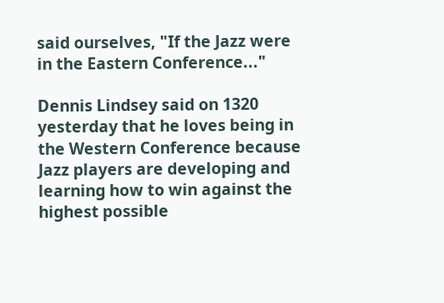said ourselves, "If the Jazz were in the Eastern Conference..."

Dennis Lindsey said on 1320 yesterday that he loves being in the Western Conference because Jazz players are developing and learning how to win against the highest possible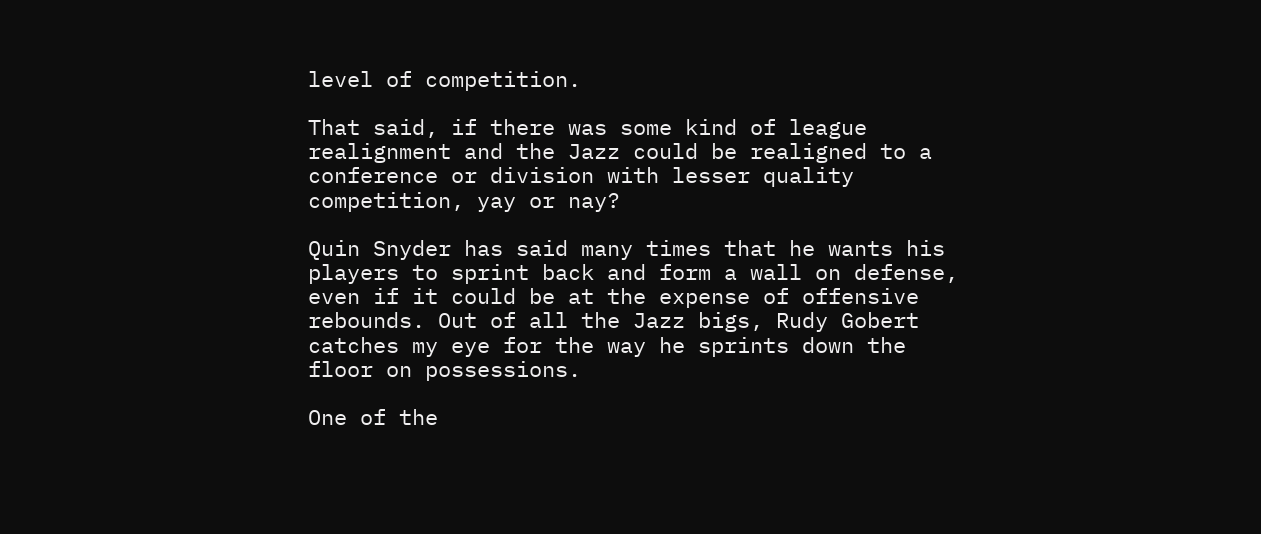level of competition.

That said, if there was some kind of league realignment and the Jazz could be realigned to a conference or division with lesser quality competition, yay or nay?

Quin Snyder has said many times that he wants his players to sprint back and form a wall on defense, even if it could be at the expense of offensive rebounds. Out of all the Jazz bigs, Rudy Gobert catches my eye for the way he sprints down the floor on possessions.

One of the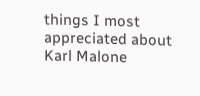things I most appreciated about Karl Malone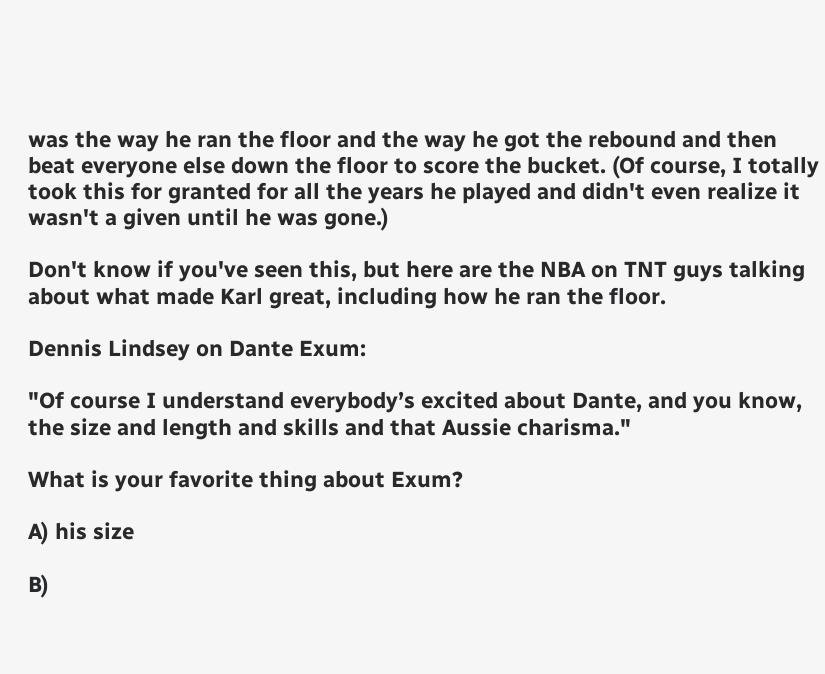was the way he ran the floor and the way he got the rebound and then beat everyone else down the floor to score the bucket. (Of course, I totally took this for granted for all the years he played and didn't even realize it wasn't a given until he was gone.)

Don't know if you've seen this, but here are the NBA on TNT guys talking about what made Karl great, including how he ran the floor.

Dennis Lindsey on Dante Exum:

"Of course I understand everybody’s excited about Dante, and you know, the size and length and skills and that Aussie charisma."

What is your favorite thing about Exum?

A) his size

B)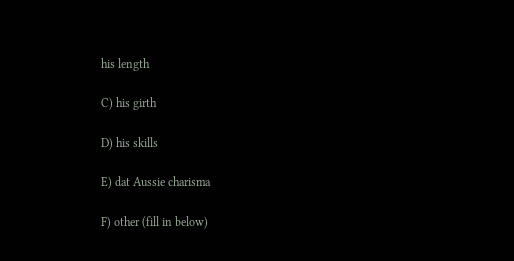his length

C) his girth

D) his skills

E) dat Aussie charisma

F) other (fill in below)